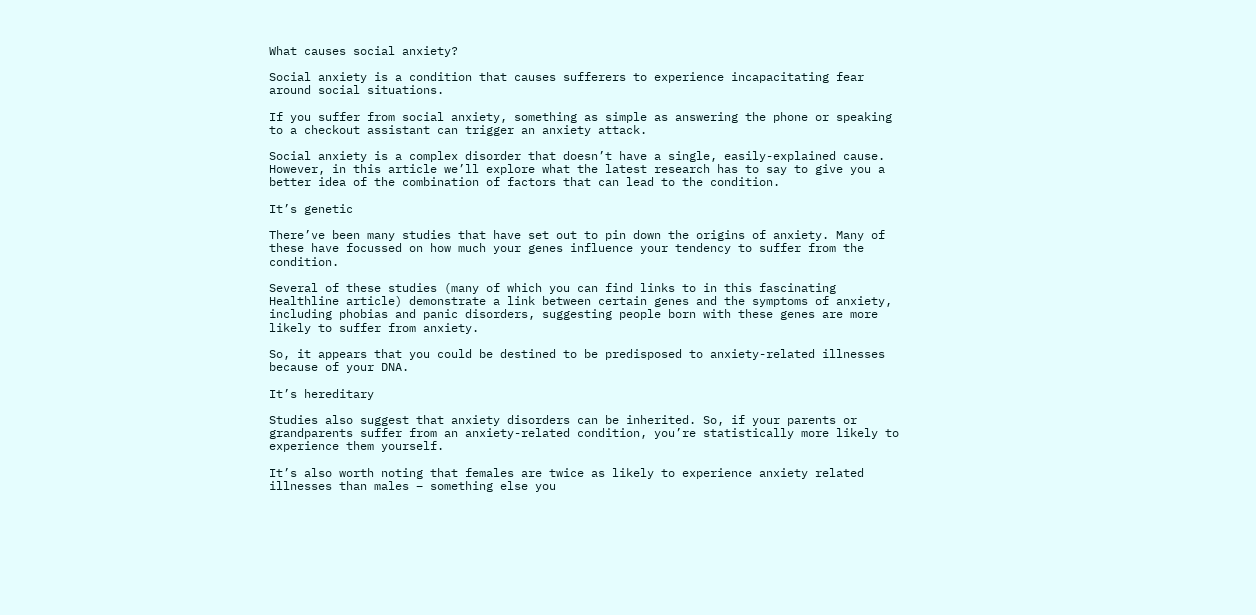What causes social anxiety?

Social anxiety is a condition that causes sufferers to experience incapacitating fear around social situations.

If you suffer from social anxiety, something as simple as answering the phone or speaking to a checkout assistant can trigger an anxiety attack.

Social anxiety is a complex disorder that doesn’t have a single, easily-explained cause. However, in this article we’ll explore what the latest research has to say to give you a better idea of the combination of factors that can lead to the condition.

It’s genetic

There’ve been many studies that have set out to pin down the origins of anxiety. Many of these have focussed on how much your genes influence your tendency to suffer from the condition.

Several of these studies (many of which you can find links to in this fascinating Healthline article) demonstrate a link between certain genes and the symptoms of anxiety, including phobias and panic disorders, suggesting people born with these genes are more likely to suffer from anxiety.

So, it appears that you could be destined to be predisposed to anxiety-related illnesses because of your DNA.

It’s hereditary

Studies also suggest that anxiety disorders can be inherited. So, if your parents or grandparents suffer from an anxiety-related condition, you’re statistically more likely to experience them yourself.

It’s also worth noting that females are twice as likely to experience anxiety related illnesses than males – something else you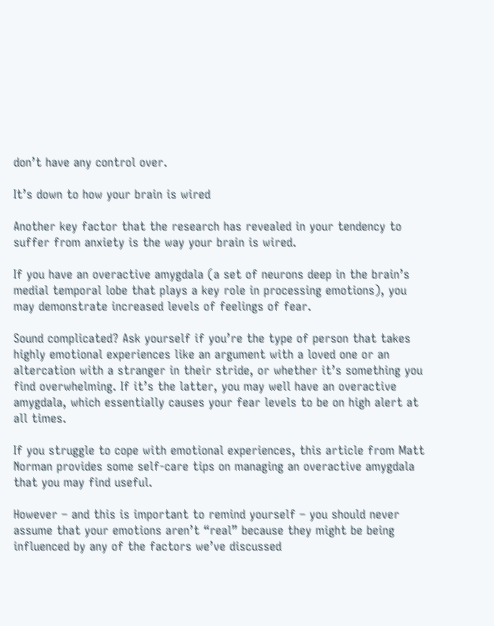don’t have any control over.

It’s down to how your brain is wired

Another key factor that the research has revealed in your tendency to suffer from anxiety is the way your brain is wired.

If you have an overactive amygdala (a set of neurons deep in the brain’s medial temporal lobe that plays a key role in processing emotions), you may demonstrate increased levels of feelings of fear.

Sound complicated? Ask yourself if you’re the type of person that takes highly emotional experiences like an argument with a loved one or an altercation with a stranger in their stride, or whether it’s something you find overwhelming. If it’s the latter, you may well have an overactive amygdala, which essentially causes your fear levels to be on high alert at all times.

If you struggle to cope with emotional experiences, this article from Matt Norman provides some self-care tips on managing an overactive amygdala that you may find useful.

However – and this is important to remind yourself – you should never assume that your emotions aren’t “real” because they might be being influenced by any of the factors we’ve discussed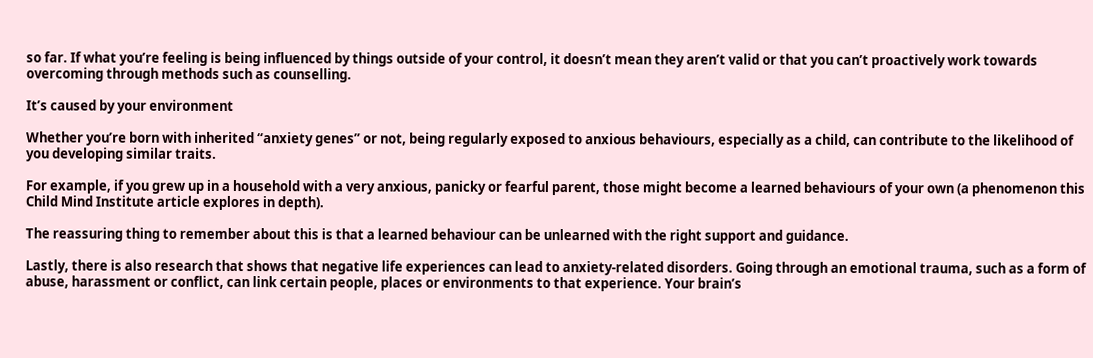so far. If what you’re feeling is being influenced by things outside of your control, it doesn’t mean they aren’t valid or that you can’t proactively work towards overcoming through methods such as counselling.

It’s caused by your environment

Whether you’re born with inherited “anxiety genes” or not, being regularly exposed to anxious behaviours, especially as a child, can contribute to the likelihood of you developing similar traits.

For example, if you grew up in a household with a very anxious, panicky or fearful parent, those might become a learned behaviours of your own (a phenomenon this Child Mind Institute article explores in depth).

The reassuring thing to remember about this is that a learned behaviour can be unlearned with the right support and guidance.

Lastly, there is also research that shows that negative life experiences can lead to anxiety-related disorders. Going through an emotional trauma, such as a form of abuse, harassment or conflict, can link certain people, places or environments to that experience. Your brain’s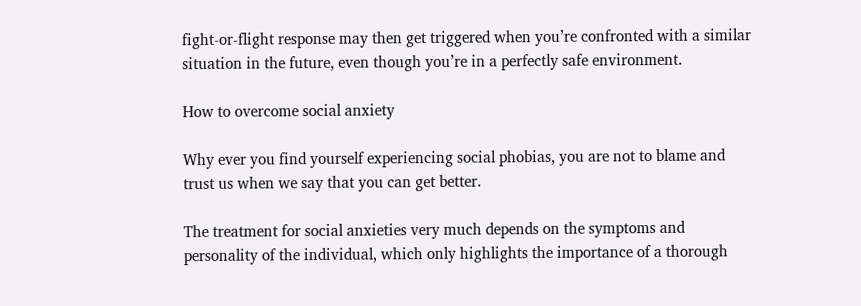fight-or-flight response may then get triggered when you’re confronted with a similar situation in the future, even though you’re in a perfectly safe environment.

How to overcome social anxiety

Why ever you find yourself experiencing social phobias, you are not to blame and trust us when we say that you can get better.

The treatment for social anxieties very much depends on the symptoms and personality of the individual, which only highlights the importance of a thorough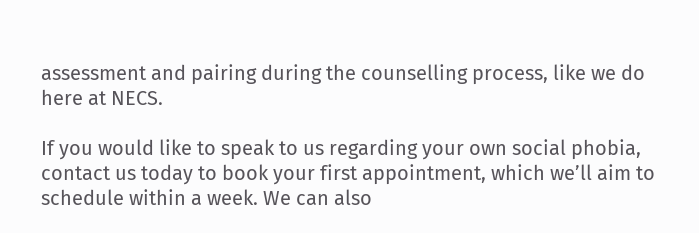assessment and pairing during the counselling process, like we do here at NECS.

If you would like to speak to us regarding your own social phobia, contact us today to book your first appointment, which we’ll aim to schedule within a week. We can also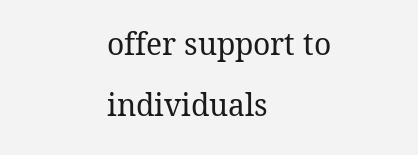offer support to individuals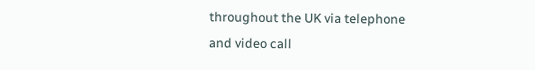throughout the UK via telephone and video call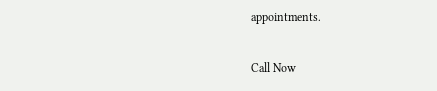appointments.

Call Now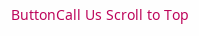ButtonCall Us Scroll to Top